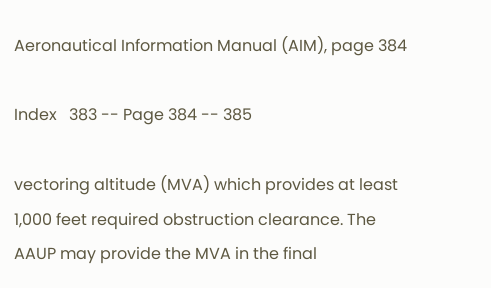Aeronautical Information Manual (AIM), page 384

Index   383 -- Page 384 -- 385

vectoring altitude (MVA) which provides at least
1,000 feet required obstruction clearance. The
AAUP may provide the MVA in the final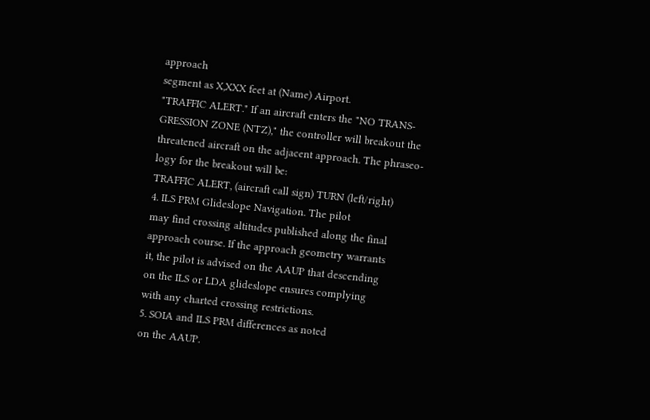approach
segment as X,XXX feet at (Name) Airport.
"TRAFFIC ALERT." If an aircraft enters the "NO TRANS-
GRESSION ZONE (NTZ)," the controller will breakout the
threatened aircraft on the adjacent approach. The phraseo-
logy for the breakout will be:
TRAFFIC ALERT, (aircraft call sign) TURN (left/right)
4. ILS PRM Glideslope Navigation. The pilot
may find crossing altitudes published along the final
approach course. If the approach geometry warrants
it, the pilot is advised on the AAUP that descending
on the ILS or LDA glideslope ensures complying
with any charted crossing restrictions.
5. SOIA and ILS PRM differences as noted
on the AAUP.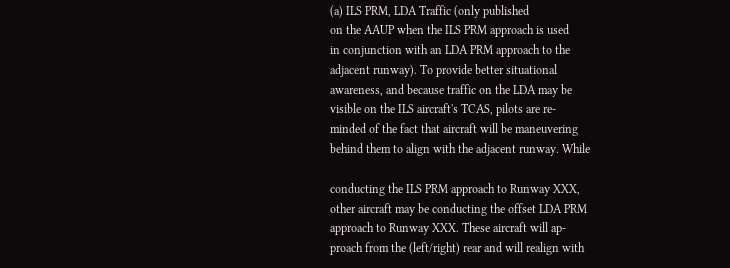(a) ILS PRM, LDA Traffic (only published
on the AAUP when the ILS PRM approach is used
in conjunction with an LDA PRM approach to the
adjacent runway). To provide better situational
awareness, and because traffic on the LDA may be
visible on the ILS aircraft's TCAS, pilots are re-
minded of the fact that aircraft will be maneuvering
behind them to align with the adjacent runway. While

conducting the ILS PRM approach to Runway XXX,
other aircraft may be conducting the offset LDA PRM
approach to Runway XXX. These aircraft will ap-
proach from the (left/right) rear and will realign with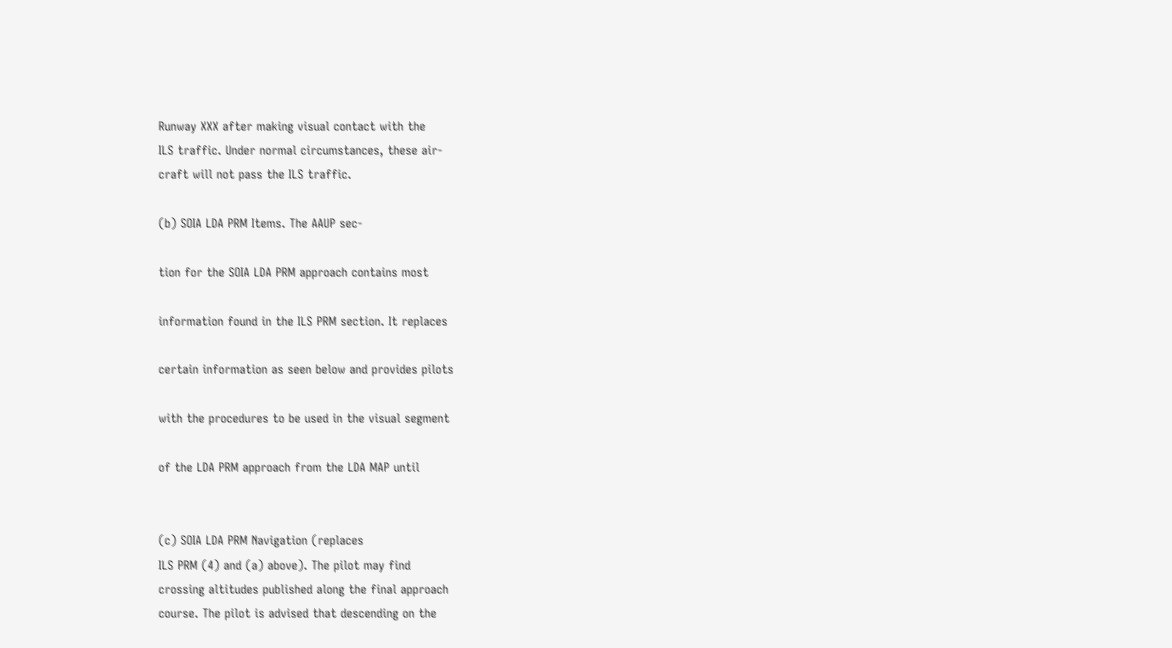Runway XXX after making visual contact with the
ILS traffic. Under normal circumstances, these air-
craft will not pass the ILS traffic.

(b) SOIA LDA PRM Items. The AAUP sec-

tion for the SOIA LDA PRM approach contains most

information found in the ILS PRM section. It replaces

certain information as seen below and provides pilots

with the procedures to be used in the visual segment

of the LDA PRM approach from the LDA MAP until


(c) SOIA LDA PRM Navigation (replaces
ILS PRM (4) and (a) above). The pilot may find
crossing altitudes published along the final approach
course. The pilot is advised that descending on the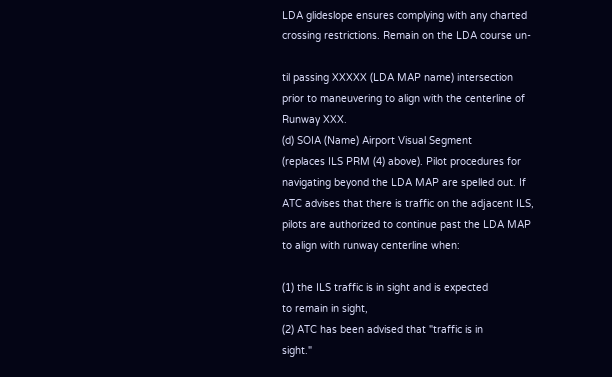LDA glideslope ensures complying with any charted
crossing restrictions. Remain on the LDA course un-

til passing XXXXX (LDA MAP name) intersection
prior to maneuvering to align with the centerline of
Runway XXX.
(d) SOIA (Name) Airport Visual Segment
(replaces ILS PRM (4) above). Pilot procedures for
navigating beyond the LDA MAP are spelled out. If
ATC advises that there is traffic on the adjacent ILS,
pilots are authorized to continue past the LDA MAP
to align with runway centerline when:

(1) the ILS traffic is in sight and is expected
to remain in sight,
(2) ATC has been advised that "traffic is in
sight."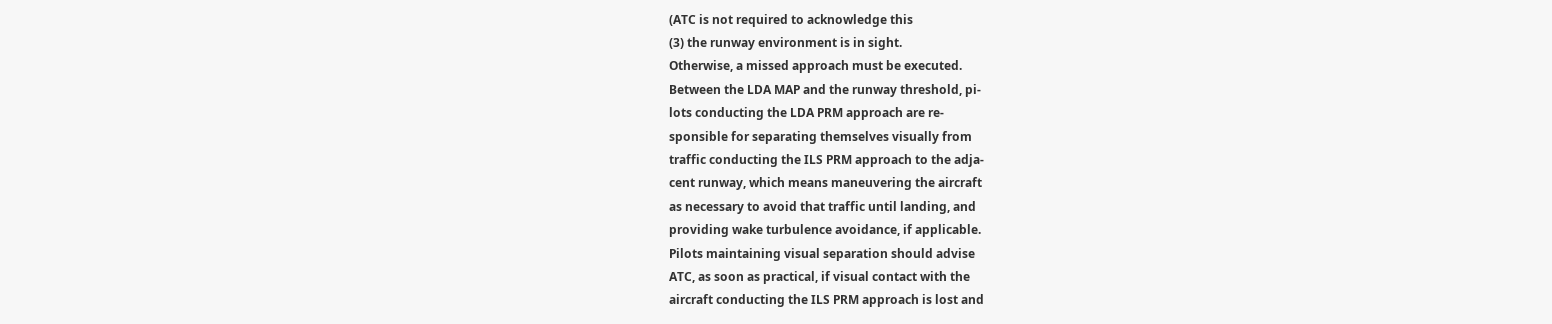(ATC is not required to acknowledge this
(3) the runway environment is in sight.
Otherwise, a missed approach must be executed.
Between the LDA MAP and the runway threshold, pi-
lots conducting the LDA PRM approach are re-
sponsible for separating themselves visually from
traffic conducting the ILS PRM approach to the adja-
cent runway, which means maneuvering the aircraft
as necessary to avoid that traffic until landing, and
providing wake turbulence avoidance, if applicable.
Pilots maintaining visual separation should advise
ATC, as soon as practical, if visual contact with the
aircraft conducting the ILS PRM approach is lost and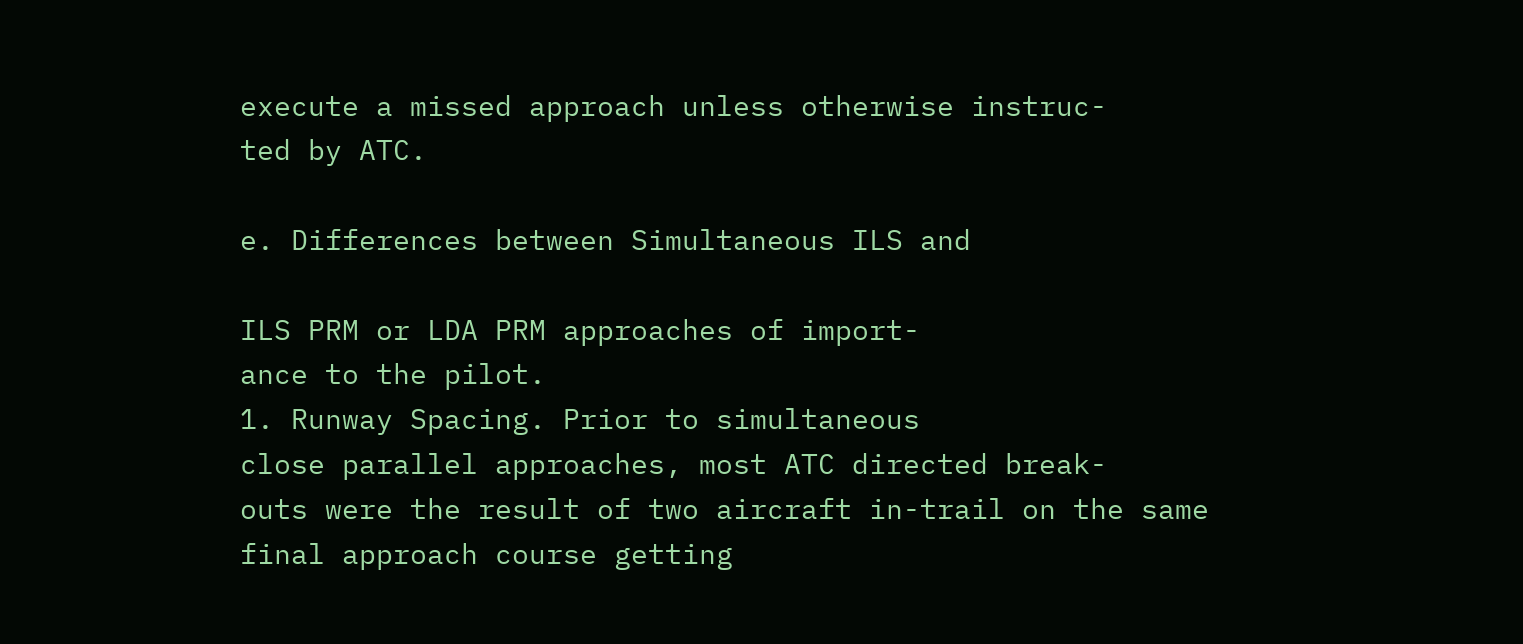execute a missed approach unless otherwise instruc-
ted by ATC.

e. Differences between Simultaneous ILS and

ILS PRM or LDA PRM approaches of import-
ance to the pilot.
1. Runway Spacing. Prior to simultaneous
close parallel approaches, most ATC directed break-
outs were the result of two aircraft in-trail on the same
final approach course getting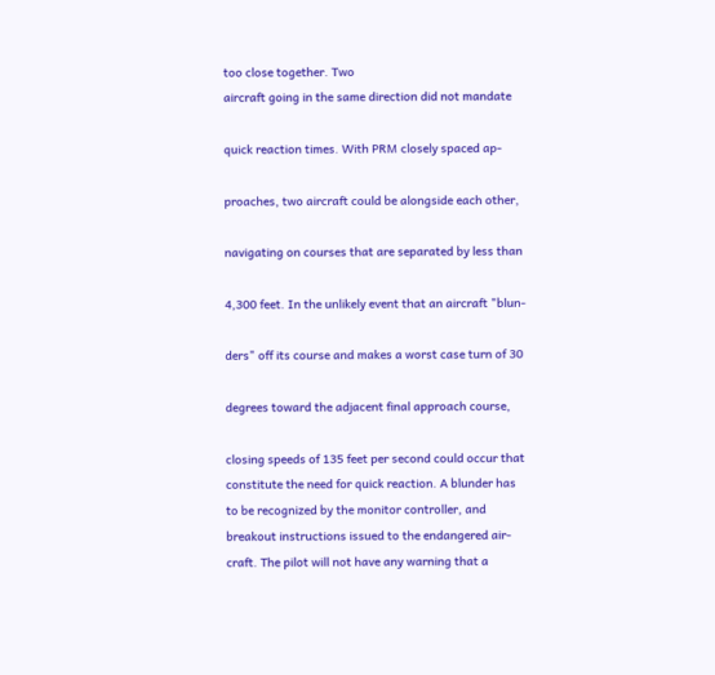too close together. Two
aircraft going in the same direction did not mandate

quick reaction times. With PRM closely spaced ap-

proaches, two aircraft could be alongside each other,

navigating on courses that are separated by less than

4,300 feet. In the unlikely event that an aircraft "blun-

ders" off its course and makes a worst case turn of 30

degrees toward the adjacent final approach course,

closing speeds of 135 feet per second could occur that
constitute the need for quick reaction. A blunder has
to be recognized by the monitor controller, and
breakout instructions issued to the endangered air-
craft. The pilot will not have any warning that a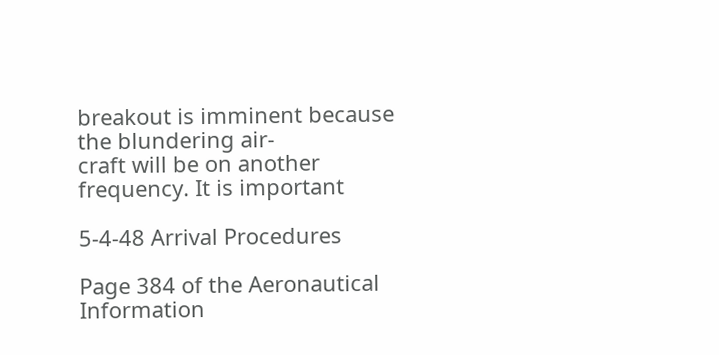breakout is imminent because the blundering air-
craft will be on another frequency. It is important

5-4-48 Arrival Procedures

Page 384 of the Aeronautical Information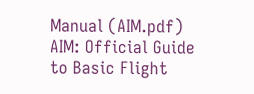Manual (AIM.pdf)
AIM: Official Guide to Basic Flight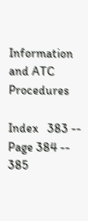Information and ATC Procedures

Index   383 -- Page 384 -- 385